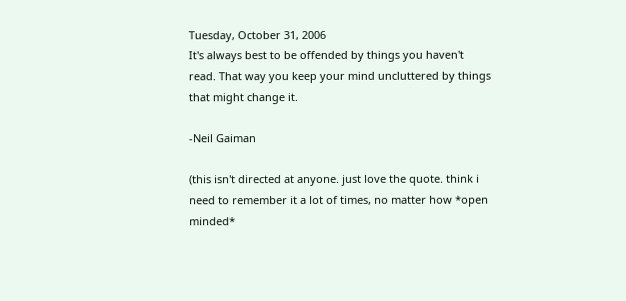Tuesday, October 31, 2006
It's always best to be offended by things you haven't read. That way you keep your mind uncluttered by things that might change it.

-Neil Gaiman

(this isn't directed at anyone. just love the quote. think i need to remember it a lot of times, no matter how *open minded*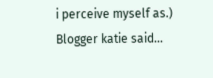i perceive myself as.)
Blogger katie said...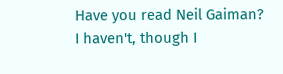Have you read Neil Gaiman? I haven't, though I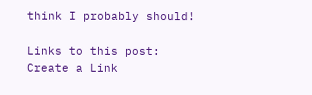think I probably should!

Links to this post:
Create a Link